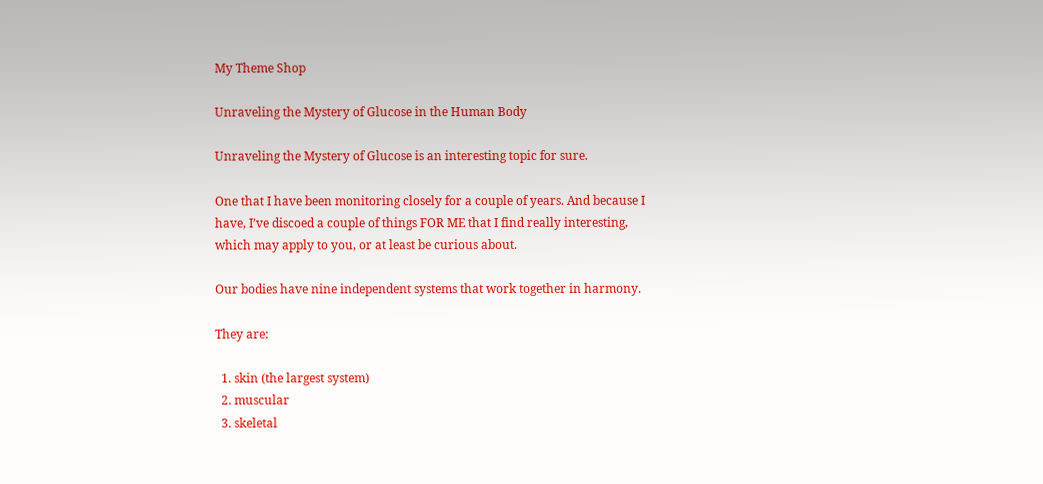My Theme Shop

Unraveling the Mystery of Glucose in the Human Body

Unraveling the Mystery of Glucose is an interesting topic for sure.

One that I have been monitoring closely for a couple of years. And because I have, I’ve discoed a couple of things FOR ME that I find really interesting, which may apply to you, or at least be curious about.

Our bodies have nine independent systems that work together in harmony.

They are:

  1. skin (the largest system)
  2. muscular
  3. skeletal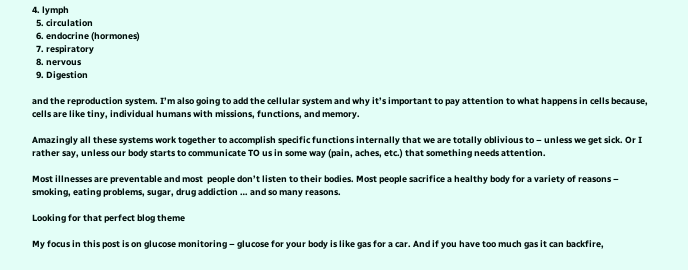4. lymph
  5. circulation
  6. endocrine (hormones)
  7. respiratory
  8. nervous
  9. Digestion

and the reproduction system. I’m also going to add the cellular system and why it’s important to pay attention to what happens in cells because, cells are like tiny, individual humans with missions, functions, and memory.

Amazingly all these systems work together to accomplish specific functions internally that we are totally oblivious to – unless we get sick. Or I rather say, unless our body starts to communicate TO us in some way (pain, aches, etc.) that something needs attention.

Most illnesses are preventable and most  people don’t listen to their bodies. Most people sacrifice a healthy body for a variety of reasons – smoking, eating problems, sugar, drug addiction … and so many reasons.

Looking for that perfect blog theme

My focus in this post is on glucose monitoring – glucose for your body is like gas for a car. And if you have too much gas it can backfire,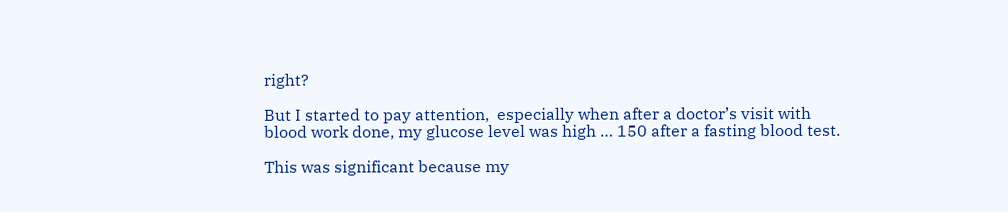right?

But I started to pay attention,  especially when after a doctor’s visit with blood work done, my glucose level was high … 150 after a fasting blood test.

This was significant because my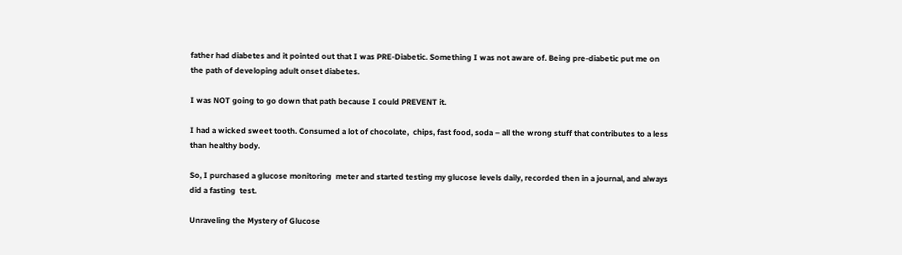father had diabetes and it pointed out that I was PRE-Diabetic. Something I was not aware of. Being pre-diabetic put me on the path of developing adult onset diabetes.

I was NOT going to go down that path because I could PREVENT it.

I had a wicked sweet tooth. Consumed a lot of chocolate,  chips, fast food, soda – all the wrong stuff that contributes to a less than healthy body.

So, I purchased a glucose monitoring  meter and started testing my glucose levels daily, recorded then in a journal, and always did a fasting  test.

Unraveling the Mystery of Glucose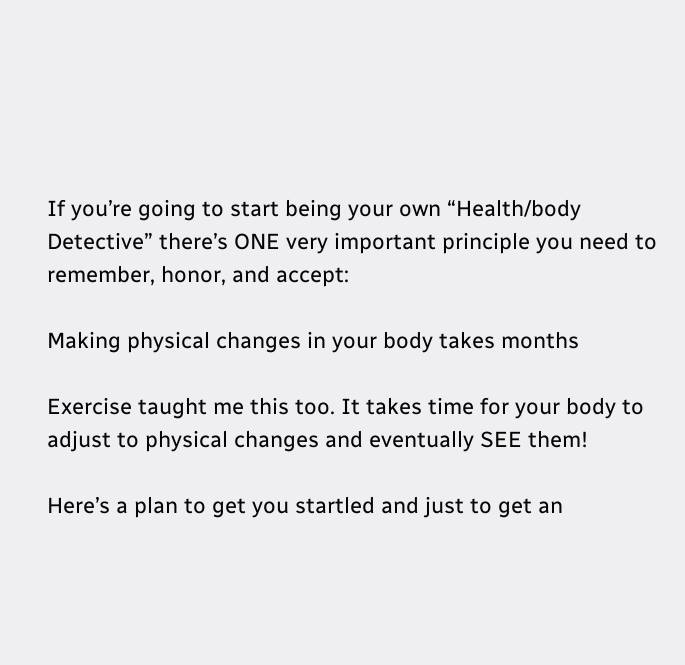If you’re going to start being your own “Health/body Detective” there’s ONE very important principle you need to remember, honor, and accept:

Making physical changes in your body takes months

Exercise taught me this too. It takes time for your body to adjust to physical changes and eventually SEE them!

Here’s a plan to get you startled and just to get an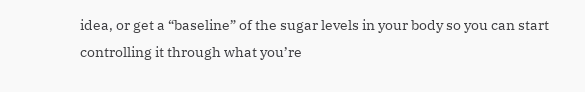idea, or get a “baseline” of the sugar levels in your body so you can start controlling it through what you’re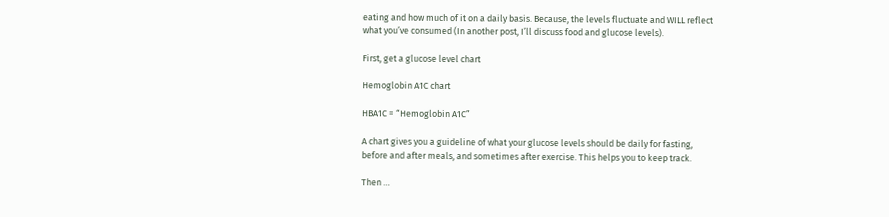eating and how much of it on a daily basis. Because, the levels fluctuate and WILL reflect what you’ve consumed (In another post, I’ll discuss food and glucose levels).

First, get a glucose level chart

Hemoglobin A1C chart

HBA1C = “Hemoglobin A1C”

A chart gives you a guideline of what your glucose levels should be daily for fasting, before and after meals, and sometimes after exercise. This helps you to keep track.

Then …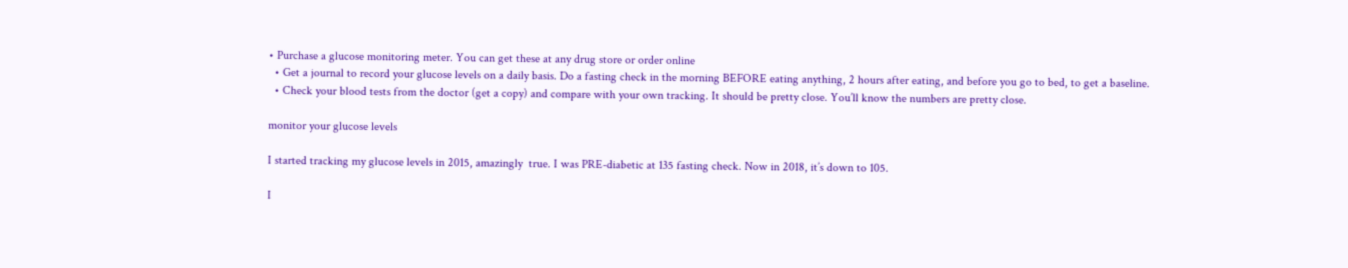• Purchase a glucose monitoring meter. You can get these at any drug store or order online
  • Get a journal to record your glucose levels on a daily basis. Do a fasting check in the morning BEFORE eating anything, 2 hours after eating, and before you go to bed, to get a baseline.
  • Check your blood tests from the doctor (get a copy) and compare with your own tracking. It should be pretty close. You’ll know the numbers are pretty close.

monitor your glucose levels

I started tracking my glucose levels in 2015, amazingly  true. I was PRE-diabetic at 135 fasting check. Now in 2018, it’s down to 105.

I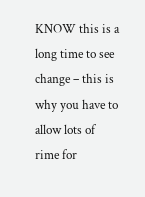KNOW this is a long time to see change – this is why you have to allow lots of rime for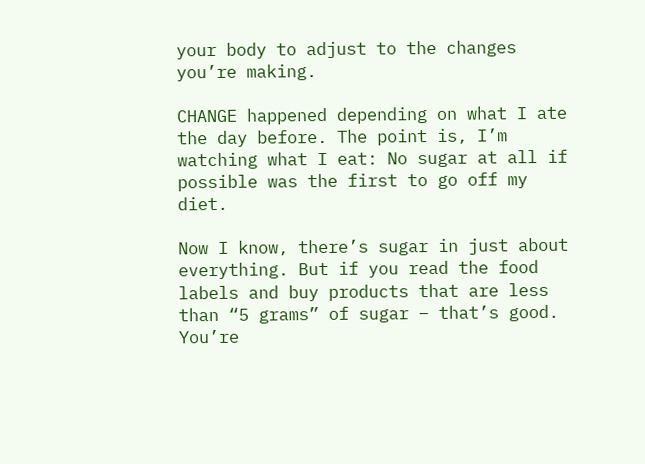your body to adjust to the changes you’re making.

CHANGE happened depending on what I ate the day before. The point is, I’m watching what I eat: No sugar at all if possible was the first to go off my diet.

Now I know, there’s sugar in just about everything. But if you read the food labels and buy products that are less than “5 grams” of sugar – that’s good. You’re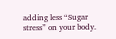adding less “Sugar stress” on your body.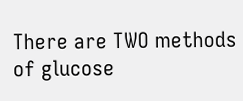There are TWO methods of glucose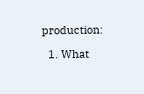production:

  1. What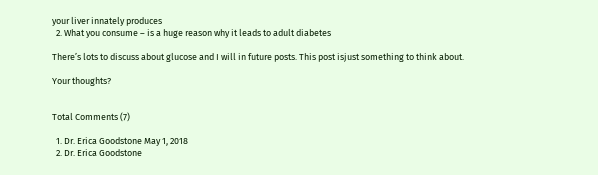your liver innately produces
  2. What you consume – is a huge reason why it leads to adult diabetes

There’s lots to discuss about glucose and I will in future posts. This post isjust something to think about.

Your thoughts?


Total Comments (7)

  1. Dr. Erica Goodstone May 1, 2018
  2. Dr. Erica Goodstone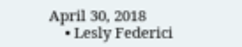April 30, 2018
    • Lesly Federici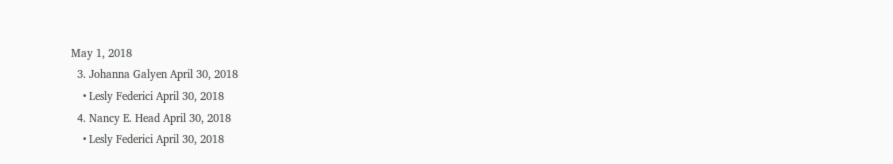May 1, 2018
  3. Johanna Galyen April 30, 2018
    • Lesly Federici April 30, 2018
  4. Nancy E. Head April 30, 2018
    • Lesly Federici April 30, 2018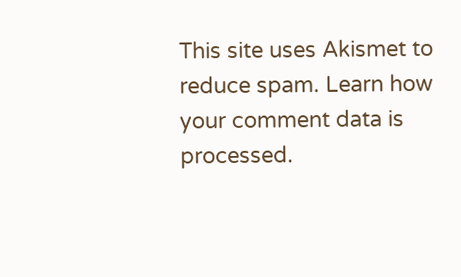This site uses Akismet to reduce spam. Learn how your comment data is processed.